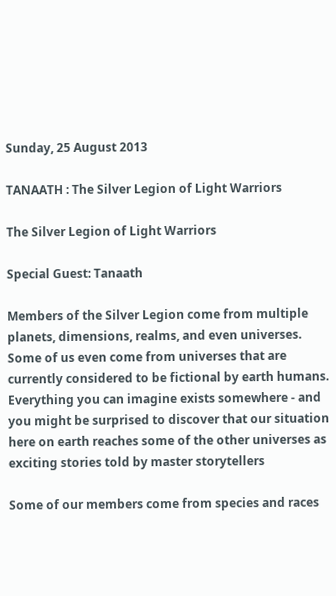Sunday, 25 August 2013

TANAATH : The Silver Legion of Light Warriors

The Silver Legion of Light Warriors

Special Guest: Tanaath

Members of the Silver Legion come from multiple planets, dimensions, realms, and even universes. Some of us even come from universes that are currently considered to be fictional by earth humans. Everything you can imagine exists somewhere - and you might be surprised to discover that our situation here on earth reaches some of the other universes as exciting stories told by master storytellers

Some of our members come from species and races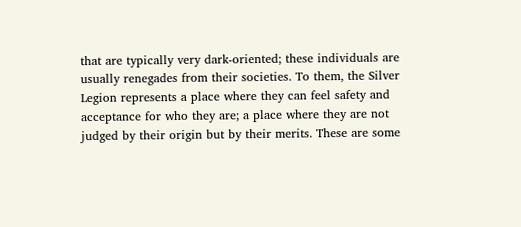that are typically very dark-oriented; these individuals are usually renegades from their societies. To them, the Silver Legion represents a place where they can feel safety and acceptance for who they are; a place where they are not judged by their origin but by their merits. These are some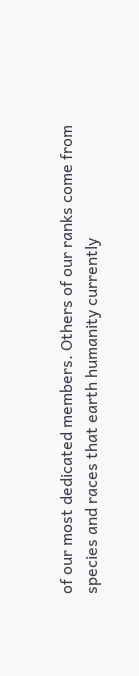of our most dedicated members. Others of our ranks come from species and races that earth humanity currently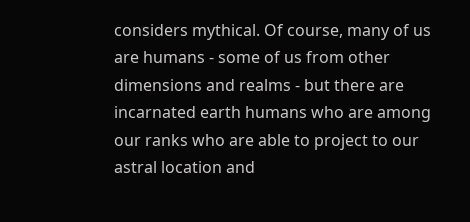considers mythical. Of course, many of us are humans - some of us from other dimensions and realms - but there are incarnated earth humans who are among our ranks who are able to project to our astral location and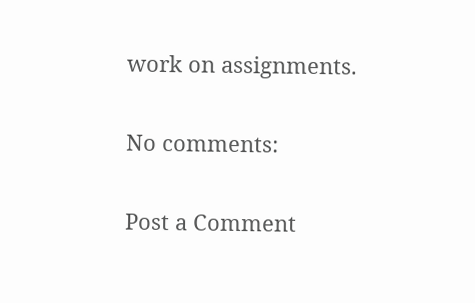work on assignments.

No comments:

Post a Comment